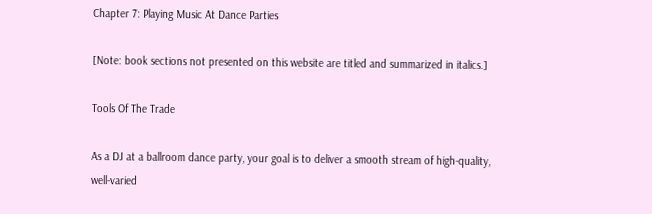Chapter 7: Playing Music At Dance Parties

[Note: book sections not presented on this website are titled and summarized in italics.]

Tools Of The Trade

As a DJ at a ballroom dance party, your goal is to deliver a smooth stream of high-quality, well-varied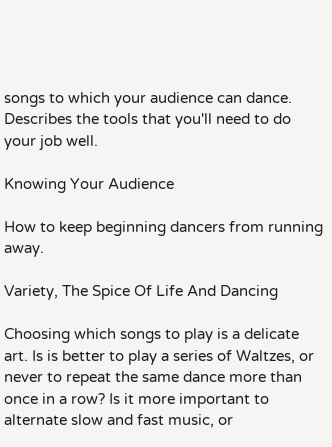songs to which your audience can dance. Describes the tools that you'll need to do your job well.

Knowing Your Audience

How to keep beginning dancers from running away.

Variety, The Spice Of Life And Dancing

Choosing which songs to play is a delicate art. Is is better to play a series of Waltzes, or never to repeat the same dance more than once in a row? Is it more important to alternate slow and fast music, or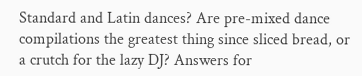Standard and Latin dances? Are pre-mixed dance compilations the greatest thing since sliced bread, or a crutch for the lazy DJ? Answers for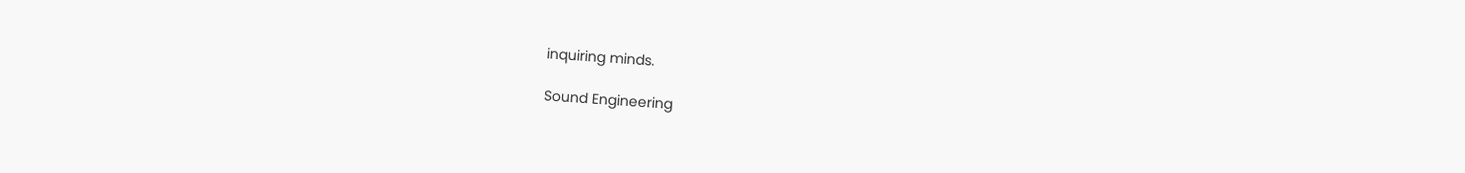inquiring minds.

Sound Engineering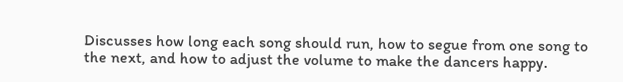Discusses how long each song should run, how to segue from one song to the next, and how to adjust the volume to make the dancers happy.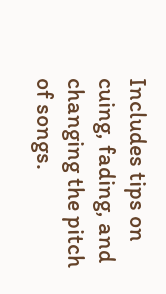Includes tips on cuing, fading, and changing the pitch of songs.